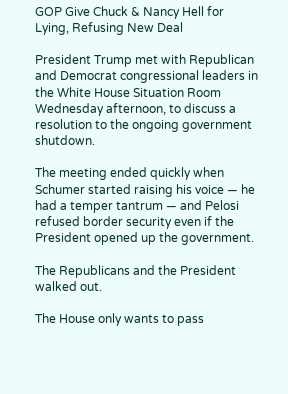GOP Give Chuck & Nancy Hell for Lying, Refusing New Deal

President Trump met with Republican and Democrat congressional leaders in the White House Situation Room Wednesday afternoon, to discuss a resolution to the ongoing government shutdown.

The meeting ended quickly when Schumer started raising his voice — he had a temper tantrum — and Pelosi refused border security even if the President opened up the government.

The Republicans and the President walked out.

The House only wants to pass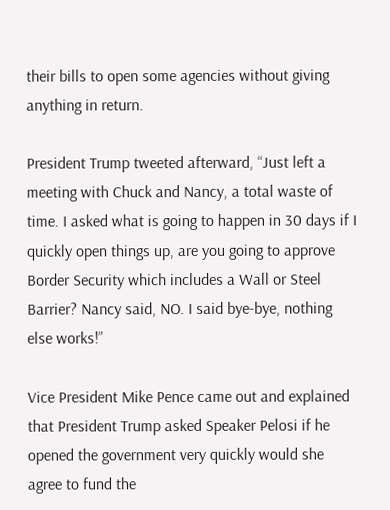their bills to open some agencies without giving anything in return.

President Trump tweeted afterward, “Just left a meeting with Chuck and Nancy, a total waste of time. I asked what is going to happen in 30 days if I quickly open things up, are you going to approve Border Security which includes a Wall or Steel Barrier? Nancy said, NO. I said bye-bye, nothing else works!”

Vice President Mike Pence came out and explained that President Trump asked Speaker Pelosi if he opened the government very quickly would she agree to fund the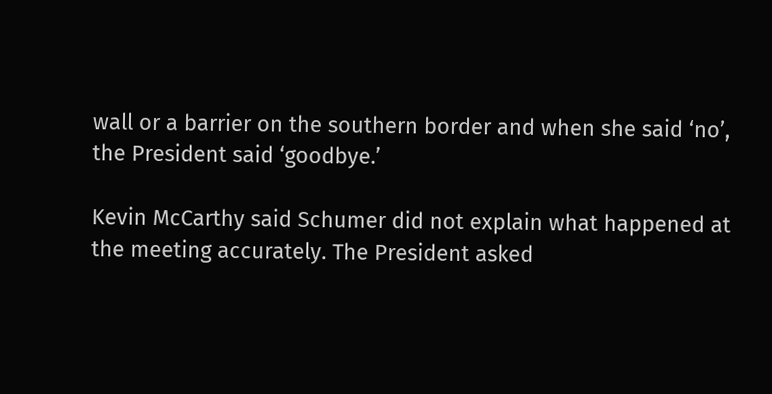wall or a barrier on the southern border and when she said ‘no’, the President said ‘goodbye.’

Kevin McCarthy said Schumer did not explain what happened at the meeting accurately. The President asked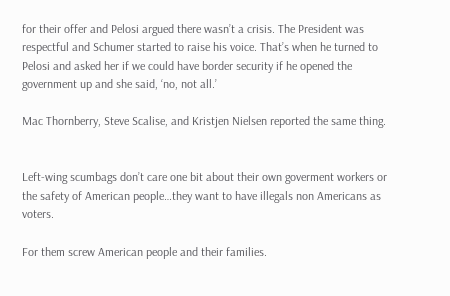for their offer and Pelosi argued there wasn’t a crisis. The President was respectful and Schumer started to raise his voice. That’s when he turned to Pelosi and asked her if we could have border security if he opened the government up and she said, ‘no, not all.’

Mac Thornberry, Steve Scalise, and Kristjen Nielsen reported the same thing.


Left-wing scumbags don’t care one bit about their own goverment workers or the safety of American people…they want to have illegals non Americans as voters.

For them screw American people and their families.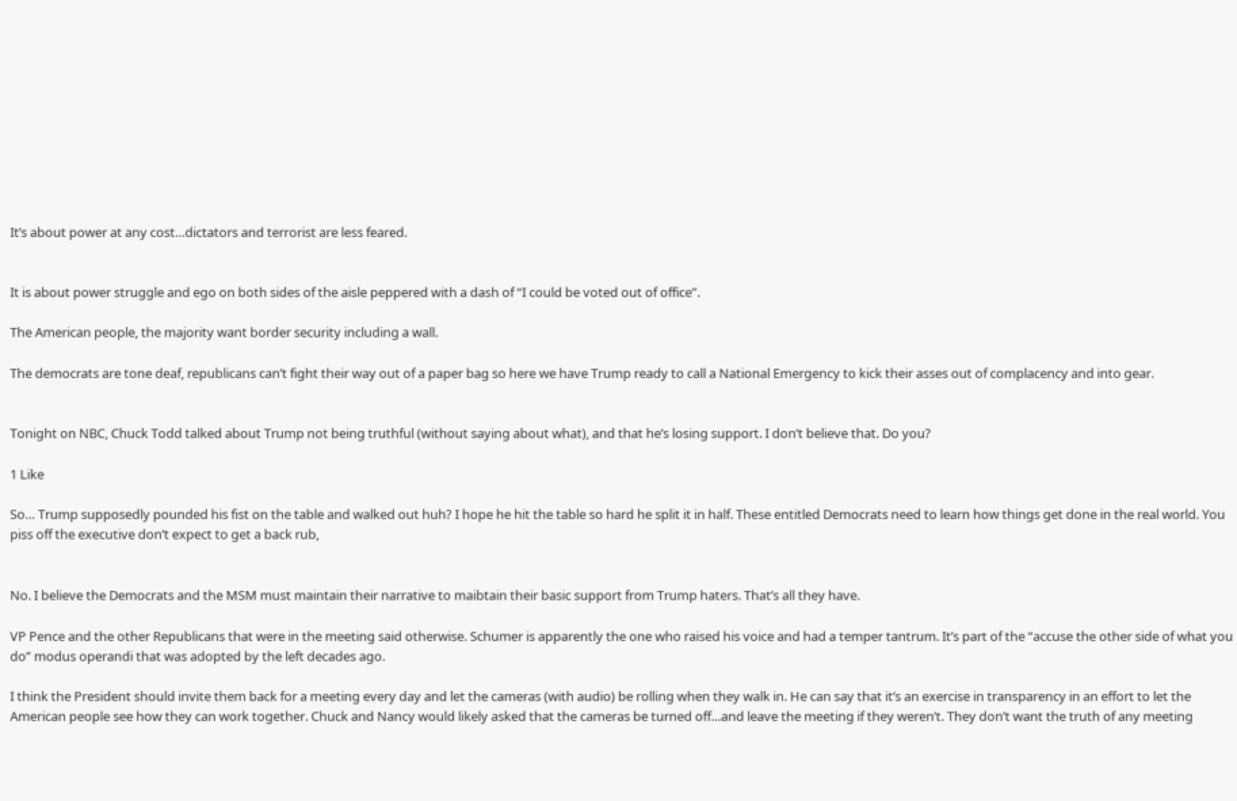It’s about power at any cost…dictators and terrorist are less feared.


It is about power struggle and ego on both sides of the aisle peppered with a dash of “I could be voted out of office”.

The American people, the majority want border security including a wall.

The democrats are tone deaf, republicans can’t fight their way out of a paper bag so here we have Trump ready to call a National Emergency to kick their asses out of complacency and into gear.


Tonight on NBC, Chuck Todd talked about Trump not being truthful (without saying about what), and that he’s losing support. I don’t believe that. Do you?

1 Like

So… Trump supposedly pounded his fist on the table and walked out huh? I hope he hit the table so hard he split it in half. These entitled Democrats need to learn how things get done in the real world. You piss off the executive don’t expect to get a back rub,


No. I believe the Democrats and the MSM must maintain their narrative to maibtain their basic support from Trump haters. That’s all they have.

VP Pence and the other Republicans that were in the meeting said otherwise. Schumer is apparently the one who raised his voice and had a temper tantrum. It’s part of the “accuse the other side of what you do” modus operandi that was adopted by the left decades ago.

I think the President should invite them back for a meeting every day and let the cameras (with audio) be rolling when they walk in. He can say that it’s an exercise in transparency in an effort to let the American people see how they can work together. Chuck and Nancy would likely asked that the cameras be turned off…and leave the meeting if they weren’t. They don’t want the truth of any meeting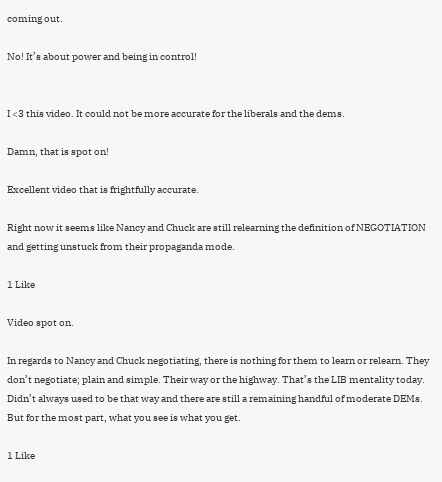coming out.

No! It’s about power and being in control!


I <3 this video. It could not be more accurate for the liberals and the dems.

Damn, that is spot on!

Excellent video that is frightfully accurate.

Right now it seems like Nancy and Chuck are still relearning the definition of NEGOTIATION and getting unstuck from their propaganda mode.

1 Like

Video spot on.

In regards to Nancy and Chuck negotiating, there is nothing for them to learn or relearn. They don’t negotiate; plain and simple. Their way or the highway. That’s the LIB mentality today. Didn’t always used to be that way and there are still a remaining handful of moderate DEMs. But for the most part, what you see is what you get.

1 Like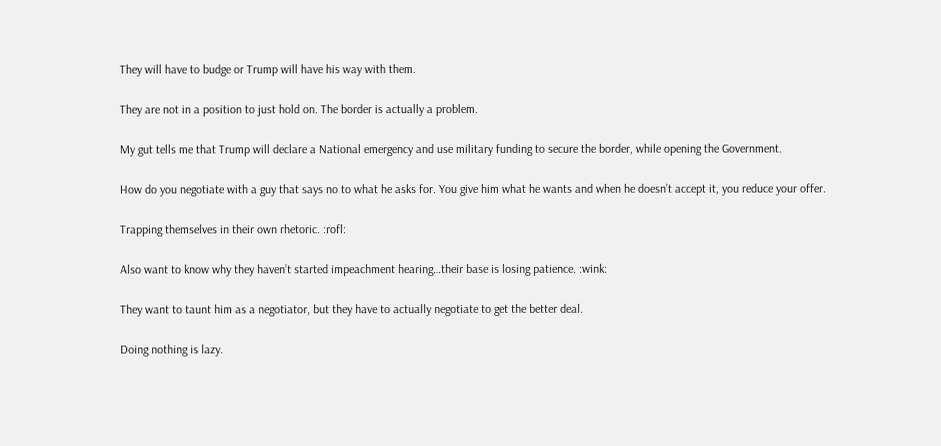They will have to budge or Trump will have his way with them.

They are not in a position to just hold on. The border is actually a problem.

My gut tells me that Trump will declare a National emergency and use military funding to secure the border, while opening the Government.

How do you negotiate with a guy that says no to what he asks for. You give him what he wants and when he doesn’t accept it, you reduce your offer.

Trapping themselves in their own rhetoric. :rofl:

Also want to know why they haven’t started impeachment hearing…their base is losing patience. :wink:

They want to taunt him as a negotiator, but they have to actually negotiate to get the better deal.

Doing nothing is lazy.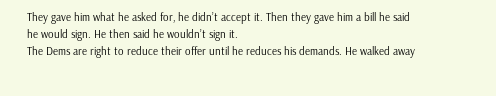They gave him what he asked for, he didn’t accept it. Then they gave him a bill he said he would sign. He then said he wouldn’t sign it.
The Dems are right to reduce their offer until he reduces his demands. He walked away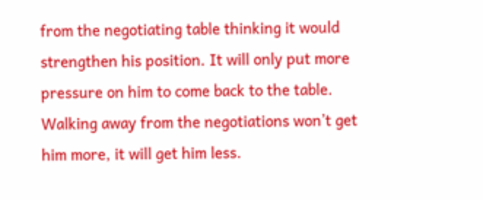from the negotiating table thinking it would strengthen his position. It will only put more pressure on him to come back to the table. Walking away from the negotiations won’t get him more, it will get him less.